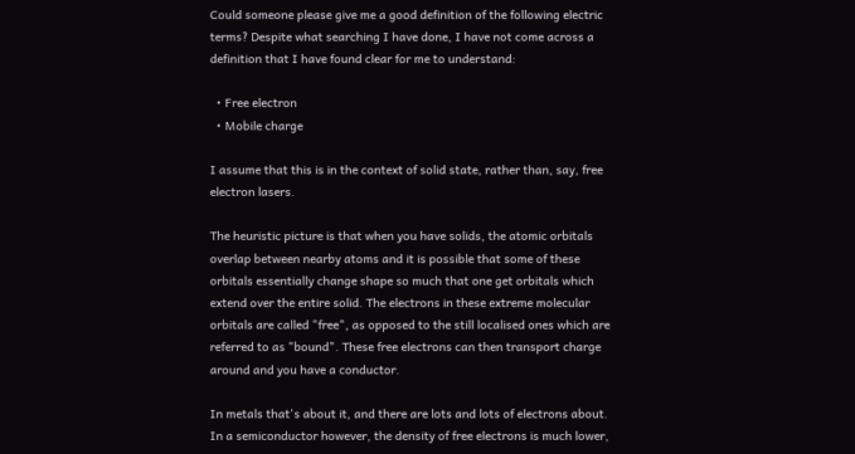Could someone please give me a good definition of the following electric terms? Despite what searching I have done, I have not come across a definition that I have found clear for me to understand:

  • Free electron
  • Mobile charge

I assume that this is in the context of solid state, rather than, say, free electron lasers.

The heuristic picture is that when you have solids, the atomic orbitals overlap between nearby atoms and it is possible that some of these orbitals essentially change shape so much that one get orbitals which extend over the entire solid. The electrons in these extreme molecular orbitals are called "free", as opposed to the still localised ones which are referred to as "bound". These free electrons can then transport charge around and you have a conductor.

In metals that's about it, and there are lots and lots of electrons about. In a semiconductor however, the density of free electrons is much lower,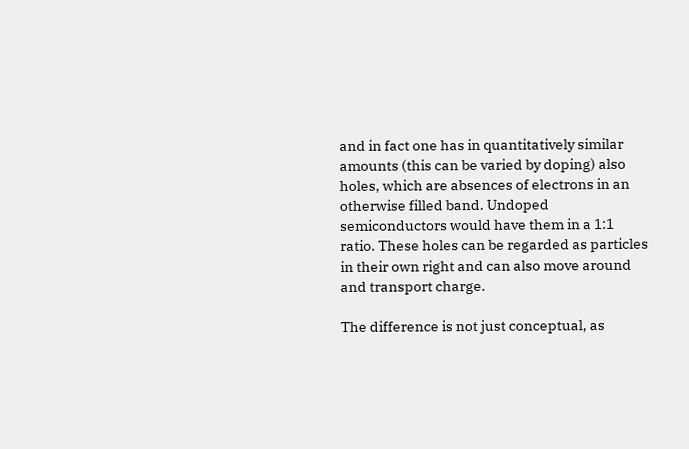and in fact one has in quantitatively similar amounts (this can be varied by doping) also holes, which are absences of electrons in an otherwise filled band. Undoped semiconductors would have them in a 1:1 ratio. These holes can be regarded as particles in their own right and can also move around and transport charge.

The difference is not just conceptual, as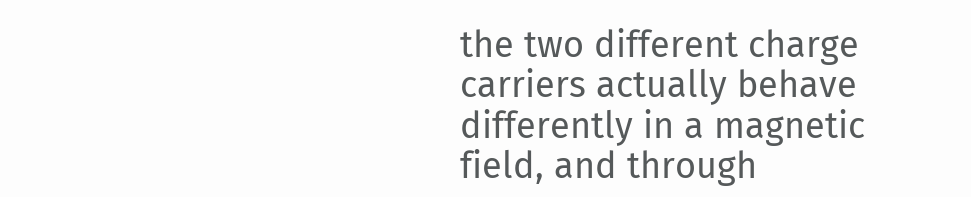the two different charge carriers actually behave differently in a magnetic field, and through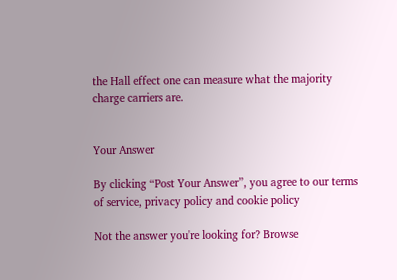the Hall effect one can measure what the majority charge carriers are.


Your Answer

By clicking “Post Your Answer”, you agree to our terms of service, privacy policy and cookie policy

Not the answer you're looking for? Browse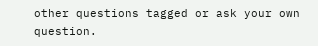other questions tagged or ask your own question.